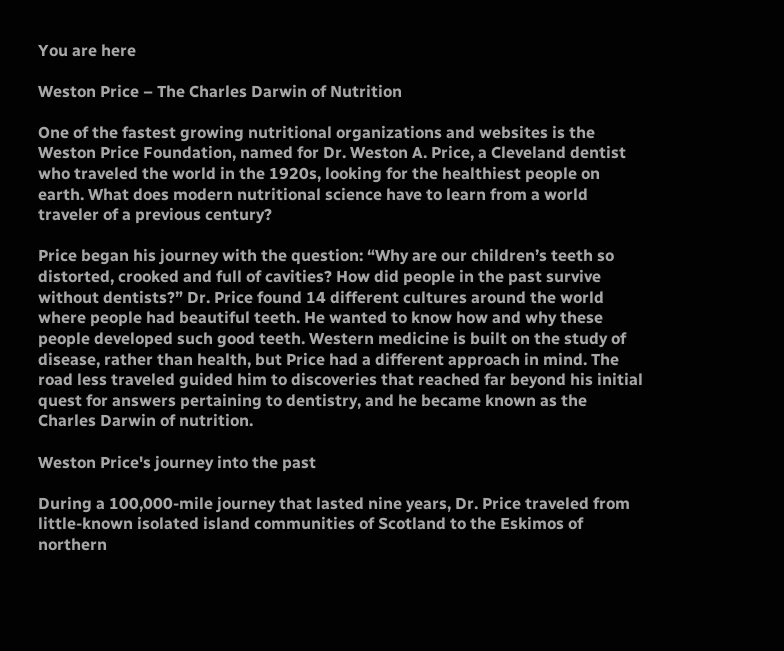You are here

Weston Price – The Charles Darwin of Nutrition

One of the fastest growing nutritional organizations and websites is the Weston Price Foundation, named for Dr. Weston A. Price, a Cleveland dentist who traveled the world in the 1920s, looking for the healthiest people on earth. What does modern nutritional science have to learn from a world traveler of a previous century?

Price began his journey with the question: “Why are our children’s teeth so distorted, crooked and full of cavities? How did people in the past survive without dentists?” Dr. Price found 14 different cultures around the world where people had beautiful teeth. He wanted to know how and why these people developed such good teeth. Western medicine is built on the study of disease, rather than health, but Price had a different approach in mind. The road less traveled guided him to discoveries that reached far beyond his initial quest for answers pertaining to dentistry, and he became known as the Charles Darwin of nutrition.

Weston Price's journey into the past

During a 100,000-mile journey that lasted nine years, Dr. Price traveled from little-known isolated island communities of Scotland to the Eskimos of northern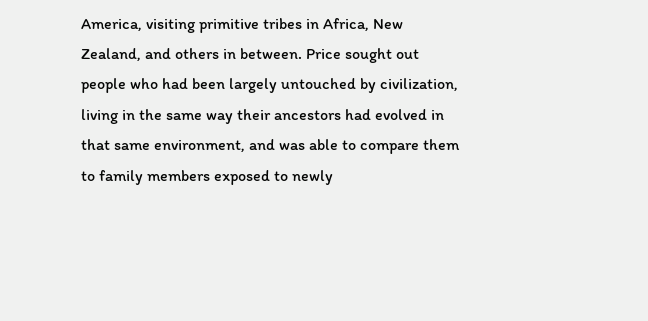America, visiting primitive tribes in Africa, New Zealand, and others in between. Price sought out people who had been largely untouched by civilization, living in the same way their ancestors had evolved in that same environment, and was able to compare them to family members exposed to newly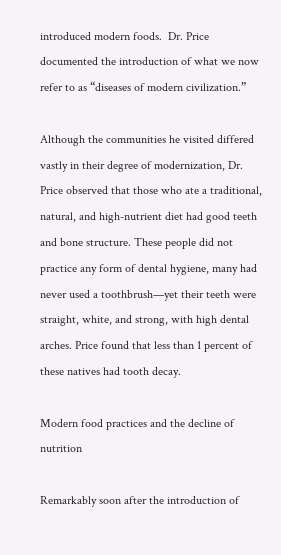introduced modern foods.  Dr. Price documented the introduction of what we now refer to as “diseases of modern civilization.”

Although the communities he visited differed vastly in their degree of modernization, Dr. Price observed that those who ate a traditional, natural, and high-nutrient diet had good teeth and bone structure. These people did not practice any form of dental hygiene, many had never used a toothbrush—yet their teeth were straight, white, and strong, with high dental arches. Price found that less than 1 percent of these natives had tooth decay.

Modern food practices and the decline of nutrition

Remarkably soon after the introduction of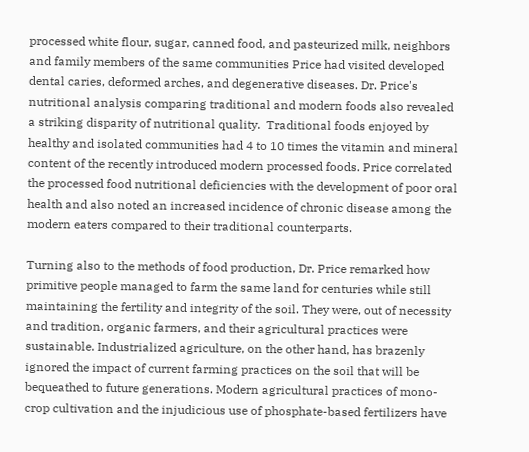processed white flour, sugar, canned food, and pasteurized milk, neighbors and family members of the same communities Price had visited developed dental caries, deformed arches, and degenerative diseases. Dr. Price's  nutritional analysis comparing traditional and modern foods also revealed a striking disparity of nutritional quality.  Traditional foods enjoyed by healthy and isolated communities had 4 to 10 times the vitamin and mineral content of the recently introduced modern processed foods. Price correlated the processed food nutritional deficiencies with the development of poor oral health and also noted an increased incidence of chronic disease among the modern eaters compared to their traditional counterparts.

Turning also to the methods of food production, Dr. Price remarked how primitive people managed to farm the same land for centuries while still maintaining the fertility and integrity of the soil. They were, out of necessity and tradition, organic farmers, and their agricultural practices were sustainable. Industrialized agriculture, on the other hand, has brazenly ignored the impact of current farming practices on the soil that will be bequeathed to future generations. Modern agricultural practices of mono-crop cultivation and the injudicious use of phosphate-based fertilizers have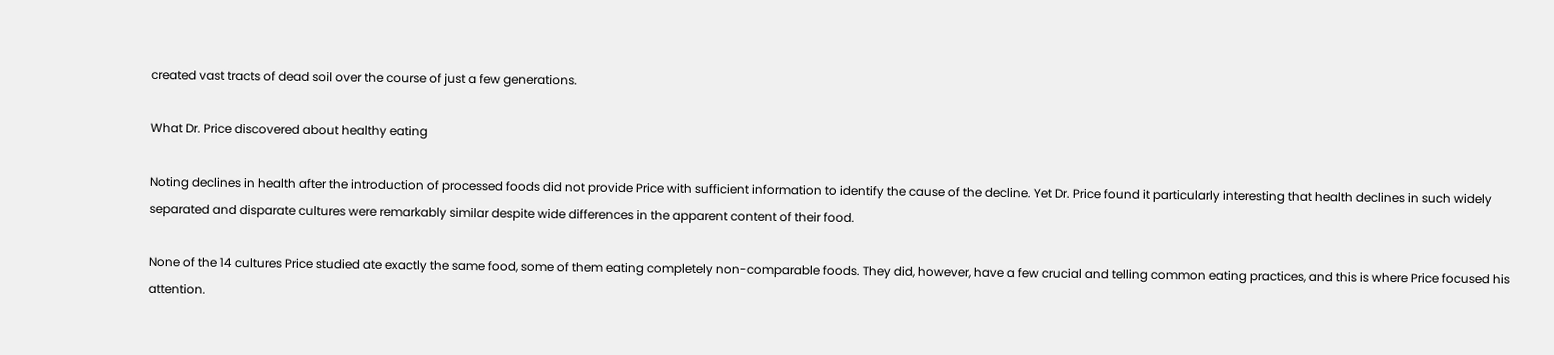created vast tracts of dead soil over the course of just a few generations.

What Dr. Price discovered about healthy eating

Noting declines in health after the introduction of processed foods did not provide Price with sufficient information to identify the cause of the decline. Yet Dr. Price found it particularly interesting that health declines in such widely separated and disparate cultures were remarkably similar despite wide differences in the apparent content of their food.

None of the 14 cultures Price studied ate exactly the same food, some of them eating completely non-comparable foods. They did, however, have a few crucial and telling common eating practices, and this is where Price focused his attention.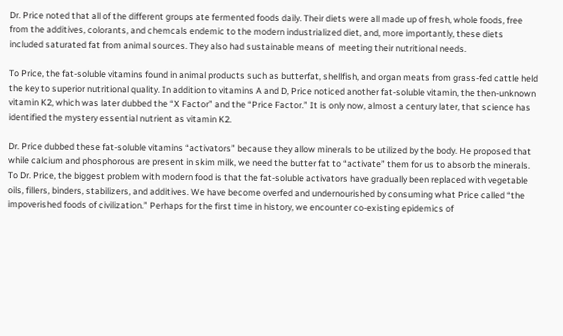Dr. Price noted that all of the different groups ate fermented foods daily. Their diets were all made up of fresh, whole foods, free from the additives, colorants, and chemcals endemic to the modern industrialized diet, and, more importantly, these diets included saturated fat from animal sources. They also had sustainable means of  meeting their nutritional needs.

To Price, the fat-soluble vitamins found in animal products such as butterfat, shellfish, and organ meats from grass-fed cattle held the key to superior nutritional quality. In addition to vitamins A and D, Price noticed another fat-soluble vitamin, the then-unknown vitamin K2, which was later dubbed the “X Factor” and the “Price Factor.” It is only now, almost a century later, that science has identified the mystery essential nutrient as vitamin K2.

Dr. Price dubbed these fat-soluble vitamins “activators” because they allow minerals to be utilized by the body. He proposed that while calcium and phosphorous are present in skim milk, we need the butter fat to “activate” them for us to absorb the minerals. To Dr. Price, the biggest problem with modern food is that the fat-soluble activators have gradually been replaced with vegetable oils, fillers, binders, stabilizers, and additives. We have become overfed and undernourished by consuming what Price called “the impoverished foods of civilization.” Perhaps for the first time in history, we encounter co-existing epidemics of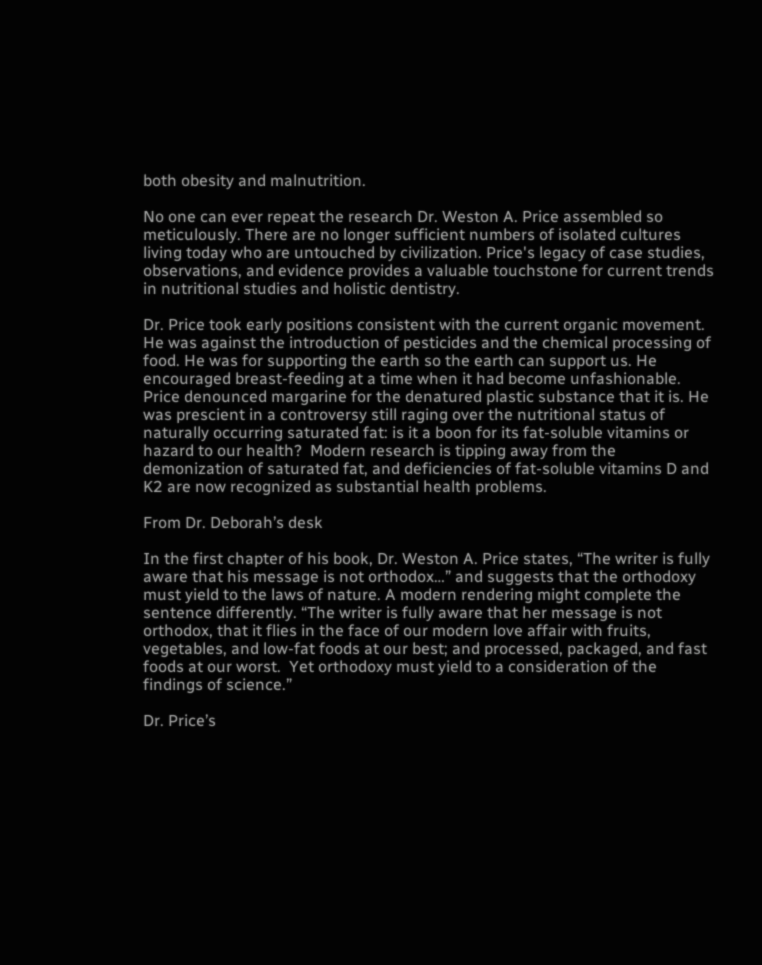both obesity and malnutrition.

No one can ever repeat the research Dr. Weston A. Price assembled so meticulously. There are no longer sufficient numbers of isolated cultures living today who are untouched by civilization. Price's legacy of case studies, observations, and evidence provides a valuable touchstone for current trends in nutritional studies and holistic dentistry.

Dr. Price took early positions consistent with the current organic movement.  He was against the introduction of pesticides and the chemical processing of food. He was for supporting the earth so the earth can support us. He encouraged breast-feeding at a time when it had become unfashionable. Price denounced margarine for the denatured plastic substance that it is. He was prescient in a controversy still raging over the nutritional status of naturally occurring saturated fat: is it a boon for its fat-soluble vitamins or hazard to our health?  Modern research is tipping away from the demonization of saturated fat, and deficiencies of fat-soluble vitamins D and K2 are now recognized as substantial health problems.

From Dr. Deborah’s desk

In the first chapter of his book, Dr. Weston A. Price states, “The writer is fully aware that his message is not orthodox…” and suggests that the orthodoxy must yield to the laws of nature. A modern rendering might complete the sentence differently. “The writer is fully aware that her message is not orthodox, that it flies in the face of our modern love affair with fruits, vegetables, and low-fat foods at our best; and processed, packaged, and fast foods at our worst.  Yet orthodoxy must yield to a consideration of the findings of science.”

Dr. Price’s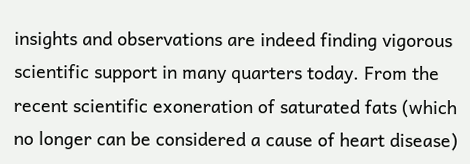insights and observations are indeed finding vigorous scientific support in many quarters today. From the recent scientific exoneration of saturated fats (which no longer can be considered a cause of heart disease)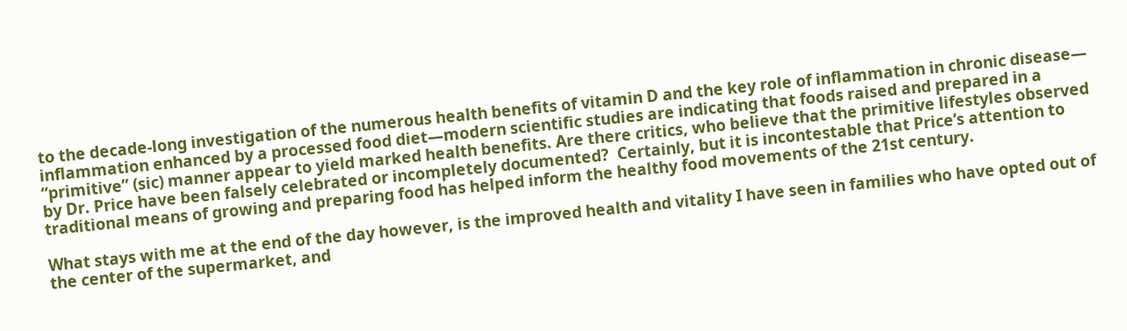to the decade-long investigation of the numerous health benefits of vitamin D and the key role of inflammation in chronic disease— inflammation enhanced by a processed food diet—modern scientific studies are indicating that foods raised and prepared in a “primitive” (sic) manner appear to yield marked health benefits. Are there critics, who believe that the primitive lifestyles observed by Dr. Price have been falsely celebrated or incompletely documented?  Certainly, but it is incontestable that Price’s attention to traditional means of growing and preparing food has helped inform the healthy food movements of the 21st century.

What stays with me at the end of the day however, is the improved health and vitality I have seen in families who have opted out of the center of the supermarket, and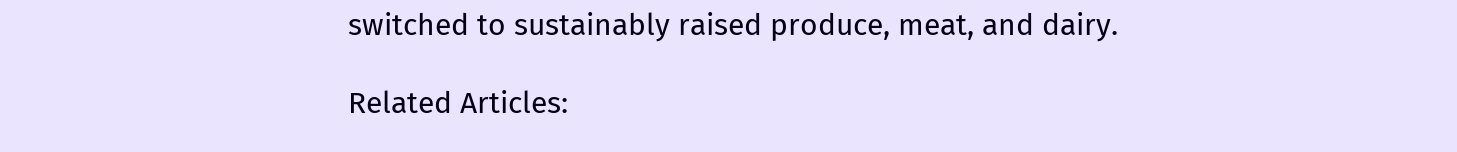switched to sustainably raised produce, meat, and dairy.

Related Articles: